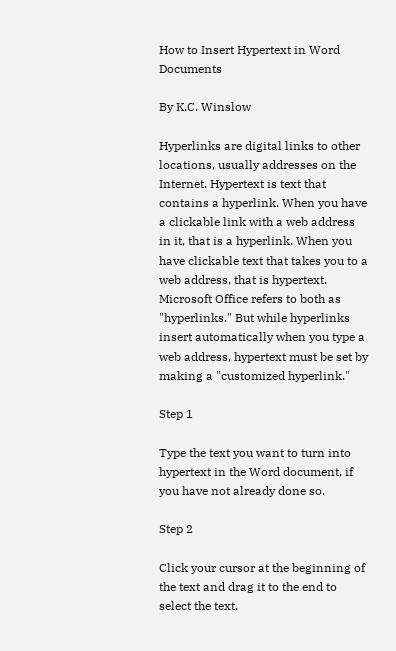How to Insert Hypertext in Word Documents

By K.C. Winslow

Hyperlinks are digital links to other locations, usually addresses on the Internet. Hypertext is text that contains a hyperlink. When you have a clickable link with a web address in it, that is a hyperlink. When you have clickable text that takes you to a web address, that is hypertext. Microsoft Office refers to both as "hyperlinks." But while hyperlinks insert automatically when you type a web address, hypertext must be set by making a "customized hyperlink."

Step 1

Type the text you want to turn into hypertext in the Word document, if you have not already done so.

Step 2

Click your cursor at the beginning of the text and drag it to the end to select the text.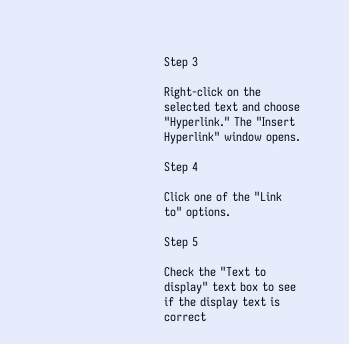Step 3

Right-click on the selected text and choose "Hyperlink." The "Insert Hyperlink" window opens.

Step 4

Click one of the "Link to" options.

Step 5

Check the "Text to display" text box to see if the display text is correct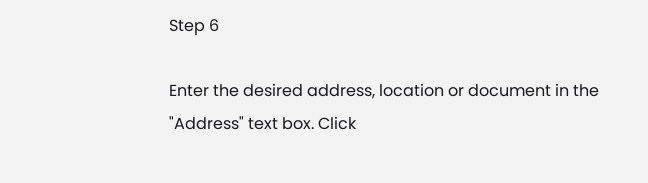Step 6

Enter the desired address, location or document in the "Address" text box. Click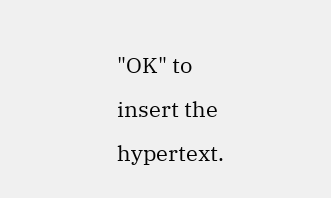"OK" to insert the hypertext.